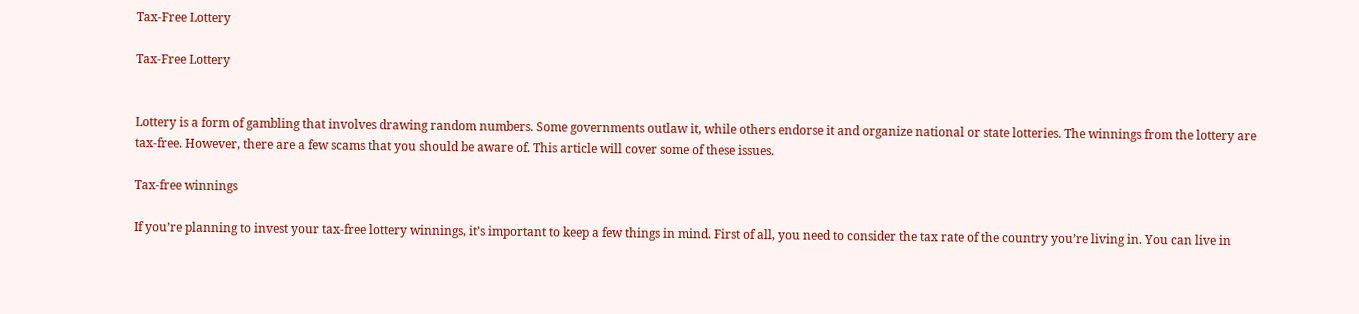Tax-Free Lottery

Tax-Free Lottery


Lottery is a form of gambling that involves drawing random numbers. Some governments outlaw it, while others endorse it and organize national or state lotteries. The winnings from the lottery are tax-free. However, there are a few scams that you should be aware of. This article will cover some of these issues.

Tax-free winnings

If you’re planning to invest your tax-free lottery winnings, it’s important to keep a few things in mind. First of all, you need to consider the tax rate of the country you’re living in. You can live in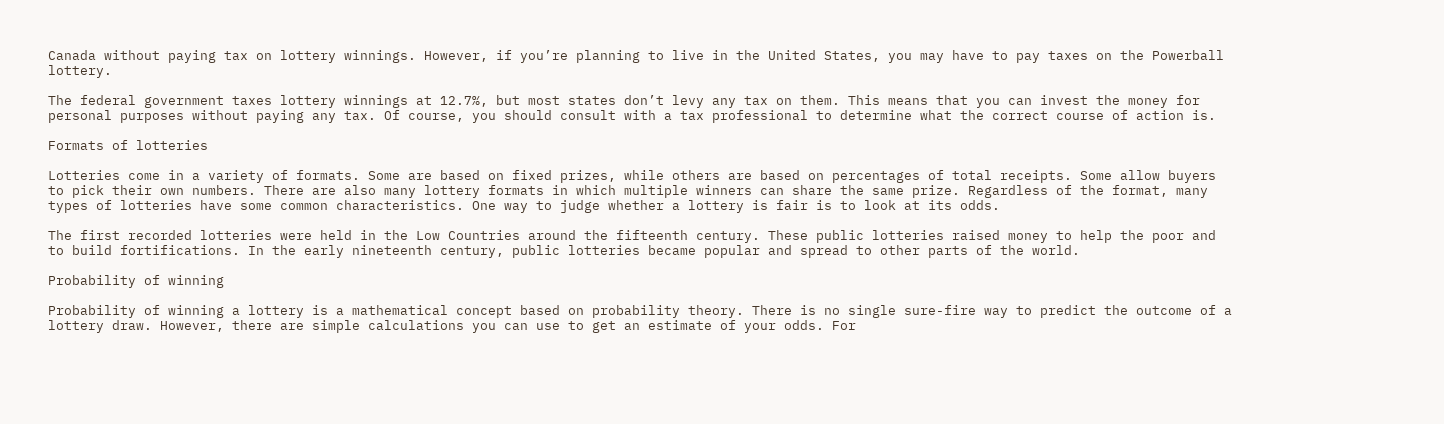Canada without paying tax on lottery winnings. However, if you’re planning to live in the United States, you may have to pay taxes on the Powerball lottery.

The federal government taxes lottery winnings at 12.7%, but most states don’t levy any tax on them. This means that you can invest the money for personal purposes without paying any tax. Of course, you should consult with a tax professional to determine what the correct course of action is.

Formats of lotteries

Lotteries come in a variety of formats. Some are based on fixed prizes, while others are based on percentages of total receipts. Some allow buyers to pick their own numbers. There are also many lottery formats in which multiple winners can share the same prize. Regardless of the format, many types of lotteries have some common characteristics. One way to judge whether a lottery is fair is to look at its odds.

The first recorded lotteries were held in the Low Countries around the fifteenth century. These public lotteries raised money to help the poor and to build fortifications. In the early nineteenth century, public lotteries became popular and spread to other parts of the world.

Probability of winning

Probability of winning a lottery is a mathematical concept based on probability theory. There is no single sure-fire way to predict the outcome of a lottery draw. However, there are simple calculations you can use to get an estimate of your odds. For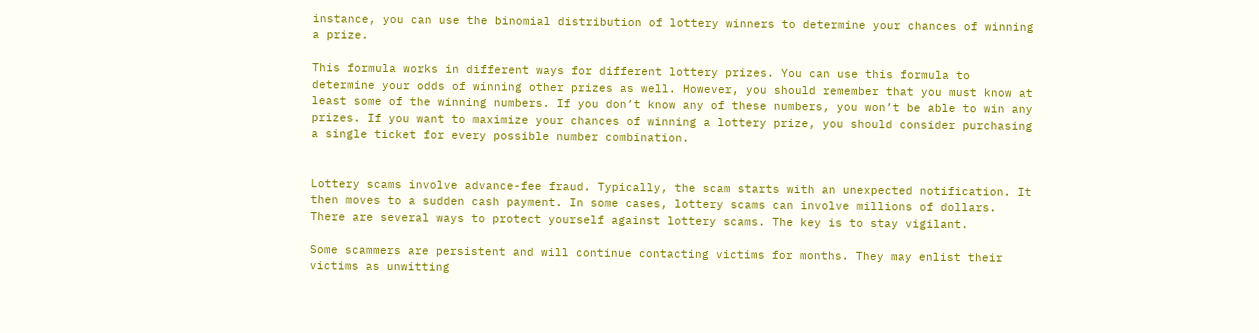instance, you can use the binomial distribution of lottery winners to determine your chances of winning a prize.

This formula works in different ways for different lottery prizes. You can use this formula to determine your odds of winning other prizes as well. However, you should remember that you must know at least some of the winning numbers. If you don’t know any of these numbers, you won’t be able to win any prizes. If you want to maximize your chances of winning a lottery prize, you should consider purchasing a single ticket for every possible number combination.


Lottery scams involve advance-fee fraud. Typically, the scam starts with an unexpected notification. It then moves to a sudden cash payment. In some cases, lottery scams can involve millions of dollars. There are several ways to protect yourself against lottery scams. The key is to stay vigilant.

Some scammers are persistent and will continue contacting victims for months. They may enlist their victims as unwitting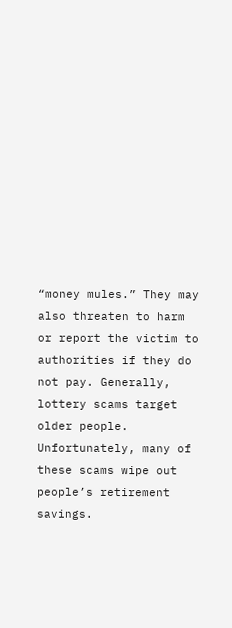“money mules.” They may also threaten to harm or report the victim to authorities if they do not pay. Generally, lottery scams target older people. Unfortunately, many of these scams wipe out people’s retirement savings.